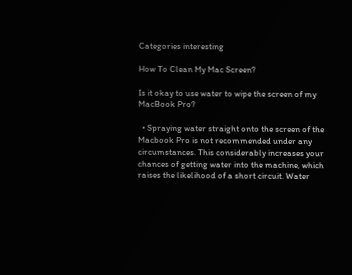Categories interesting

How To Clean My Mac Screen?

Is it okay to use water to wipe the screen of my MacBook Pro?

  • Spraying water straight onto the screen of the Macbook Pro is not recommended under any circumstances. This considerably increases your chances of getting water into the machine, which raises the likelihood of a short circuit. Water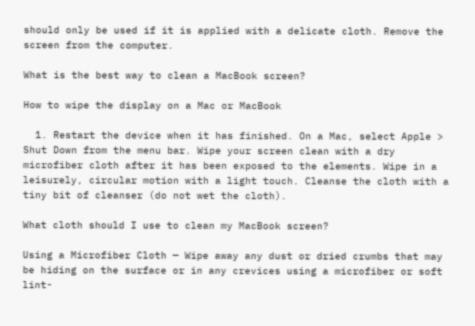should only be used if it is applied with a delicate cloth. Remove the screen from the computer.

What is the best way to clean a MacBook screen?

How to wipe the display on a Mac or MacBook

  1. Restart the device when it has finished. On a Mac, select Apple > Shut Down from the menu bar. Wipe your screen clean with a dry microfiber cloth after it has been exposed to the elements. Wipe in a leisurely, circular motion with a light touch. Cleanse the cloth with a tiny bit of cleanser (do not wet the cloth).

What cloth should I use to clean my MacBook screen?

Using a Microfiber Cloth — Wipe away any dust or dried crumbs that may be hiding on the surface or in any crevices using a microfiber or soft lint-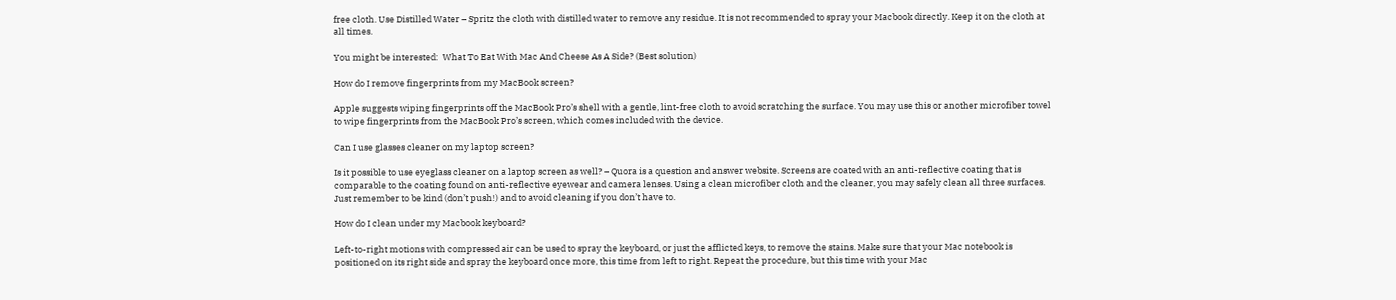free cloth. Use Distilled Water – Spritz the cloth with distilled water to remove any residue. It is not recommended to spray your Macbook directly. Keep it on the cloth at all times.

You might be interested:  What To Eat With Mac And Cheese As A Side? (Best solution)

How do I remove fingerprints from my MacBook screen?

Apple suggests wiping fingerprints off the MacBook Pro’s shell with a gentle, lint-free cloth to avoid scratching the surface. You may use this or another microfiber towel to wipe fingerprints from the MacBook Pro’s screen, which comes included with the device.

Can I use glasses cleaner on my laptop screen?

Is it possible to use eyeglass cleaner on a laptop screen as well? – Quora is a question and answer website. Screens are coated with an anti-reflective coating that is comparable to the coating found on anti-reflective eyewear and camera lenses. Using a clean microfiber cloth and the cleaner, you may safely clean all three surfaces. Just remember to be kind (don’t push!) and to avoid cleaning if you don’t have to.

How do I clean under my Macbook keyboard?

Left-to-right motions with compressed air can be used to spray the keyboard, or just the afflicted keys, to remove the stains. Make sure that your Mac notebook is positioned on its right side and spray the keyboard once more, this time from left to right. Repeat the procedure, but this time with your Mac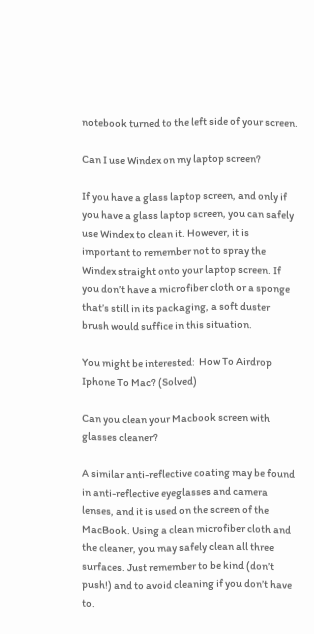notebook turned to the left side of your screen.

Can I use Windex on my laptop screen?

If you have a glass laptop screen, and only if you have a glass laptop screen, you can safely use Windex to clean it. However, it is important to remember not to spray the Windex straight onto your laptop screen. If you don’t have a microfiber cloth or a sponge that’s still in its packaging, a soft duster brush would suffice in this situation.

You might be interested:  How To Airdrop Iphone To Mac? (Solved)

Can you clean your Macbook screen with glasses cleaner?

A similar anti-reflective coating may be found in anti-reflective eyeglasses and camera lenses, and it is used on the screen of the MacBook. Using a clean microfiber cloth and the cleaner, you may safely clean all three surfaces. Just remember to be kind (don’t push!) and to avoid cleaning if you don’t have to.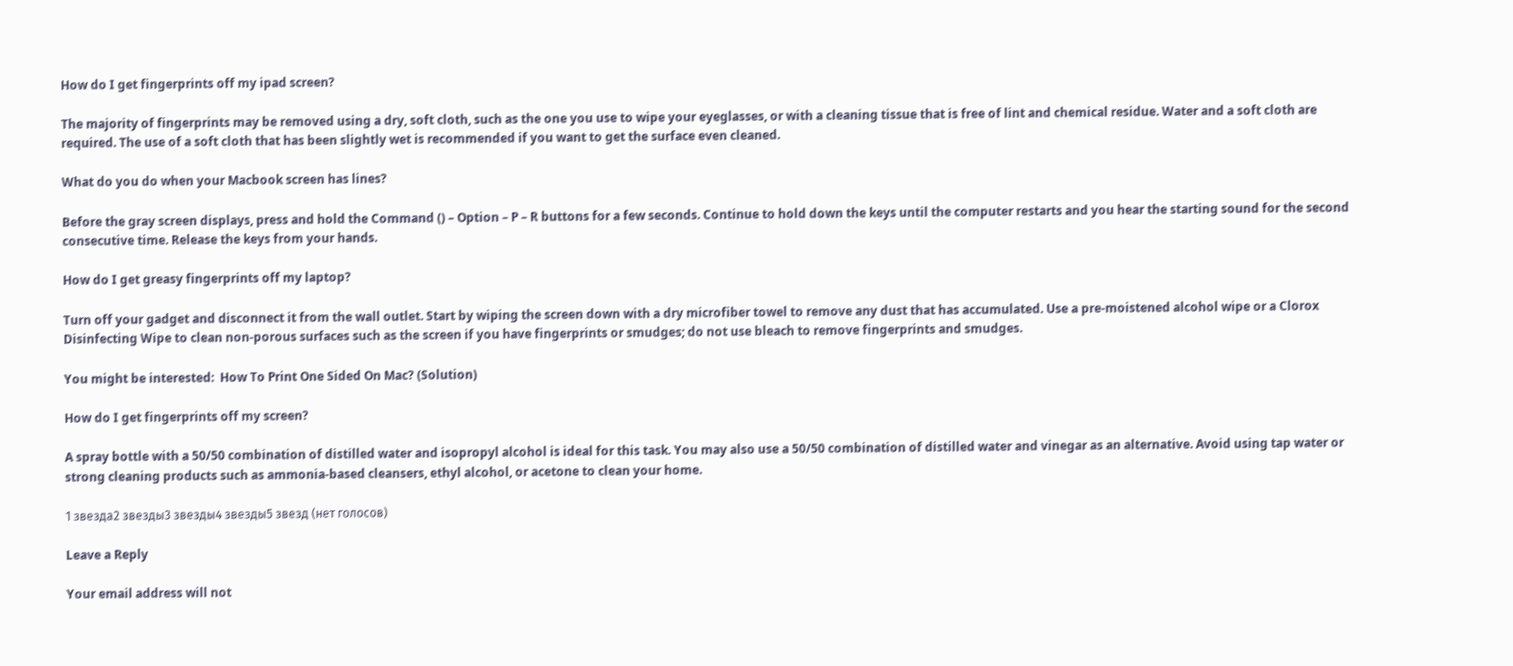How do I get fingerprints off my ipad screen?

The majority of fingerprints may be removed using a dry, soft cloth, such as the one you use to wipe your eyeglasses, or with a cleaning tissue that is free of lint and chemical residue. Water and a soft cloth are required. The use of a soft cloth that has been slightly wet is recommended if you want to get the surface even cleaned.

What do you do when your Macbook screen has lines?

Before the gray screen displays, press and hold the Command () – Option – P – R buttons for a few seconds. Continue to hold down the keys until the computer restarts and you hear the starting sound for the second consecutive time. Release the keys from your hands.

How do I get greasy fingerprints off my laptop?

Turn off your gadget and disconnect it from the wall outlet. Start by wiping the screen down with a dry microfiber towel to remove any dust that has accumulated. Use a pre-moistened alcohol wipe or a Clorox Disinfecting Wipe to clean non-porous surfaces such as the screen if you have fingerprints or smudges; do not use bleach to remove fingerprints and smudges.

You might be interested:  How To Print One Sided On Mac? (Solution)

How do I get fingerprints off my screen?

A spray bottle with a 50/50 combination of distilled water and isopropyl alcohol is ideal for this task. You may also use a 50/50 combination of distilled water and vinegar as an alternative. Avoid using tap water or strong cleaning products such as ammonia-based cleansers, ethyl alcohol, or acetone to clean your home.

1 звезда2 звезды3 звезды4 звезды5 звезд (нет голосов)

Leave a Reply

Your email address will not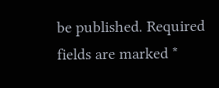be published. Required fields are marked *